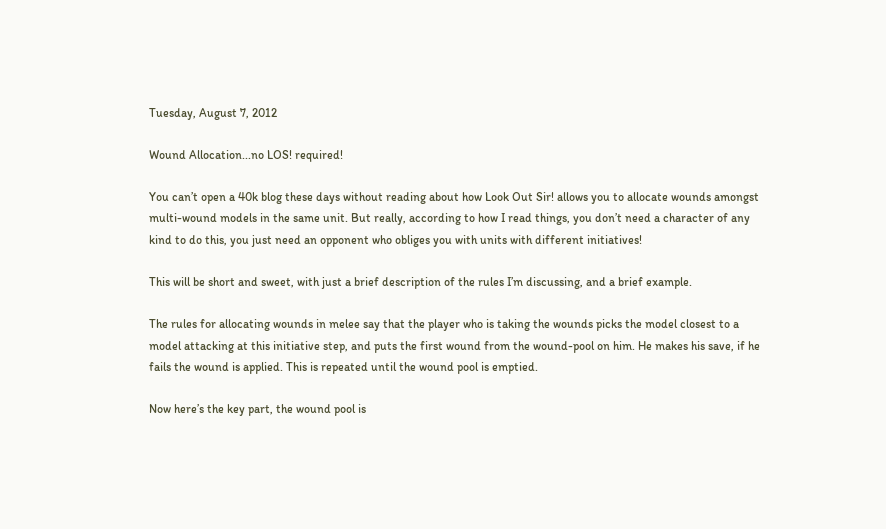Tuesday, August 7, 2012

Wound Allocation...no LOS! required!

You can’t open a 40k blog these days without reading about how Look Out Sir! allows you to allocate wounds amongst multi-wound models in the same unit. But really, according to how I read things, you don’t need a character of any kind to do this, you just need an opponent who obliges you with units with different initiatives!

This will be short and sweet, with just a brief description of the rules I’m discussing, and a brief example.

The rules for allocating wounds in melee say that the player who is taking the wounds picks the model closest to a model attacking at this initiative step, and puts the first wound from the wound-pool on him. He makes his save, if he fails the wound is applied. This is repeated until the wound pool is emptied.

Now here’s the key part, the wound pool is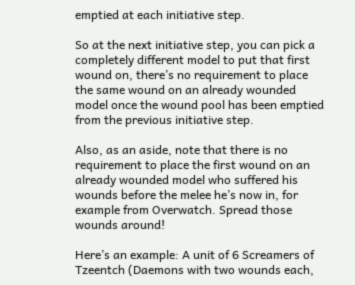emptied at each initiative step.

So at the next initiative step, you can pick a completely different model to put that first wound on, there’s no requirement to place the same wound on an already wounded model once the wound pool has been emptied from the previous initiative step.

Also, as an aside, note that there is no requirement to place the first wound on an already wounded model who suffered his wounds before the melee he’s now in, for example from Overwatch. Spread those wounds around!

Here’s an example: A unit of 6 Screamers of Tzeentch (Daemons with two wounds each,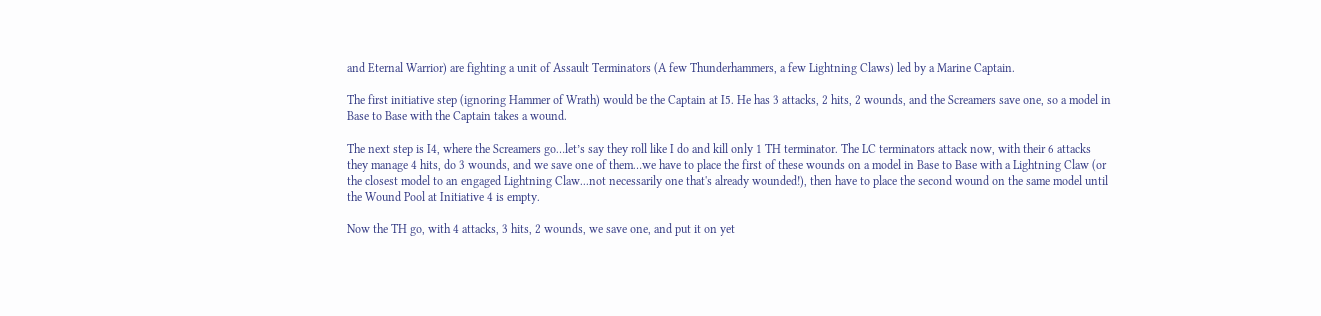and Eternal Warrior) are fighting a unit of Assault Terminators (A few Thunderhammers, a few Lightning Claws) led by a Marine Captain.

The first initiative step (ignoring Hammer of Wrath) would be the Captain at I5. He has 3 attacks, 2 hits, 2 wounds, and the Screamers save one, so a model in Base to Base with the Captain takes a wound.

The next step is I4, where the Screamers go…let’s say they roll like I do and kill only 1 TH terminator. The LC terminators attack now, with their 6 attacks they manage 4 hits, do 3 wounds, and we save one of them…we have to place the first of these wounds on a model in Base to Base with a Lightning Claw (or the closest model to an engaged Lightning Claw...not necessarily one that's already wounded!), then have to place the second wound on the same model until the Wound Pool at Initiative 4 is empty.

Now the TH go, with 4 attacks, 3 hits, 2 wounds, we save one, and put it on yet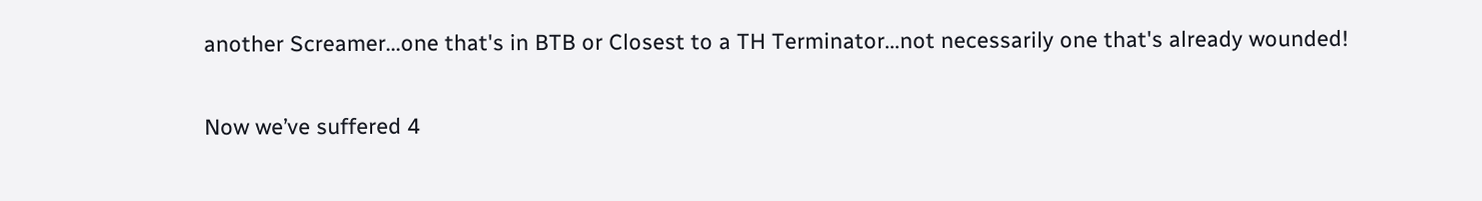another Screamer...one that's in BTB or Closest to a TH Terminator...not necessarily one that's already wounded!

Now we’ve suffered 4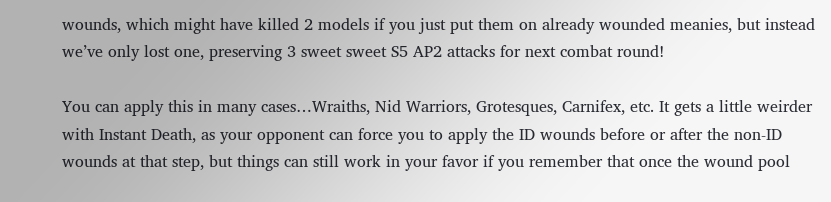wounds, which might have killed 2 models if you just put them on already wounded meanies, but instead we’ve only lost one, preserving 3 sweet sweet S5 AP2 attacks for next combat round!

You can apply this in many cases…Wraiths, Nid Warriors, Grotesques, Carnifex, etc. It gets a little weirder with Instant Death, as your opponent can force you to apply the ID wounds before or after the non-ID wounds at that step, but things can still work in your favor if you remember that once the wound pool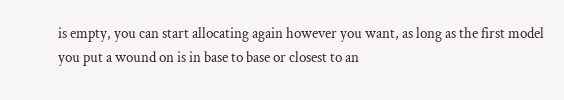is empty, you can start allocating again however you want, as long as the first model you put a wound on is in base to base or closest to an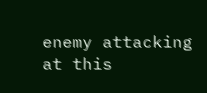enemy attacking at this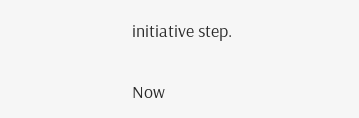initiative step.

Now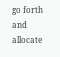go forth and allocate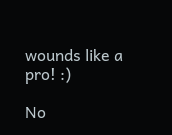wounds like a pro! :)

No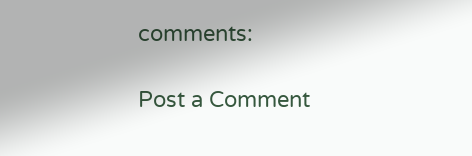comments:

Post a Comment